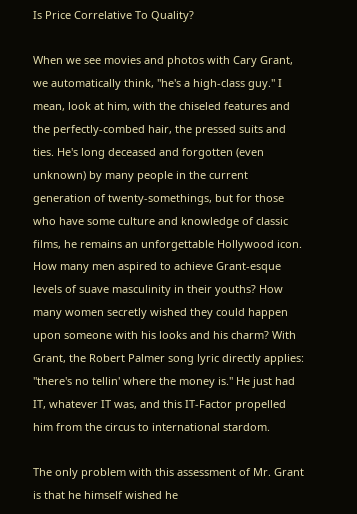Is Price Correlative To Quality?

When we see movies and photos with Cary Grant, we automatically think, "he's a high-class guy." I mean, look at him, with the chiseled features and the perfectly-combed hair, the pressed suits and ties. He's long deceased and forgotten (even unknown) by many people in the current generation of twenty-somethings, but for those who have some culture and knowledge of classic films, he remains an unforgettable Hollywood icon. How many men aspired to achieve Grant-esque levels of suave masculinity in their youths? How many women secretly wished they could happen upon someone with his looks and his charm? With Grant, the Robert Palmer song lyric directly applies: "there's no tellin' where the money is." He just had IT, whatever IT was, and this IT-Factor propelled him from the circus to international stardom.

The only problem with this assessment of Mr. Grant is that he himself wished he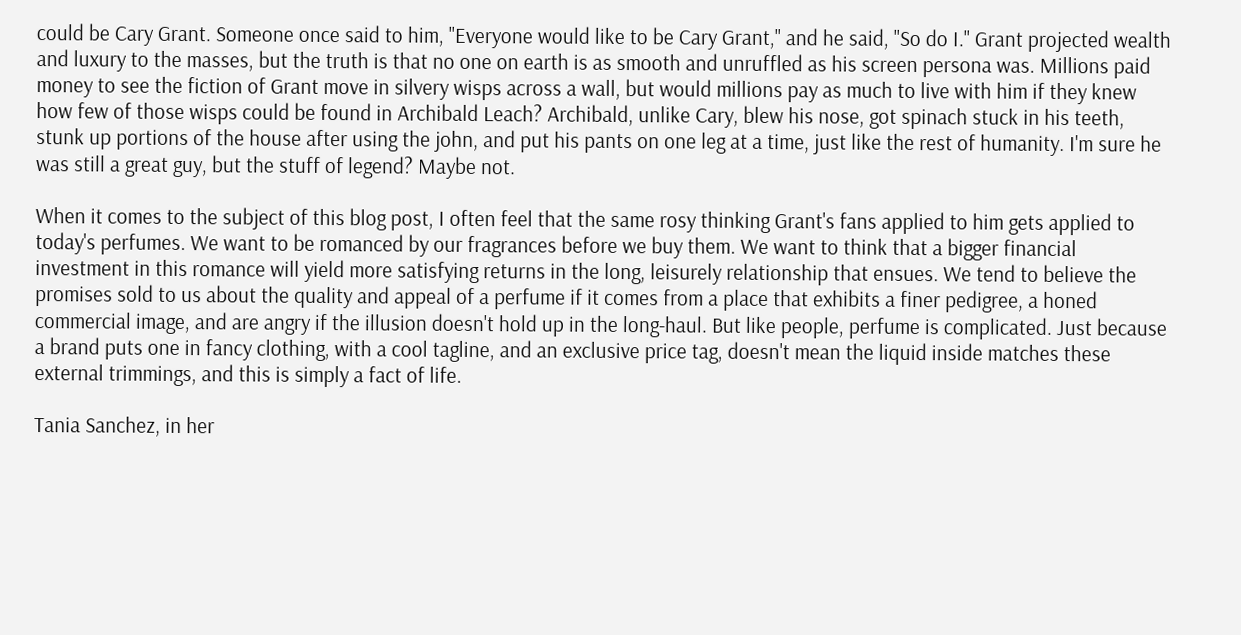could be Cary Grant. Someone once said to him, "Everyone would like to be Cary Grant," and he said, "So do I." Grant projected wealth and luxury to the masses, but the truth is that no one on earth is as smooth and unruffled as his screen persona was. Millions paid money to see the fiction of Grant move in silvery wisps across a wall, but would millions pay as much to live with him if they knew how few of those wisps could be found in Archibald Leach? Archibald, unlike Cary, blew his nose, got spinach stuck in his teeth, stunk up portions of the house after using the john, and put his pants on one leg at a time, just like the rest of humanity. I'm sure he was still a great guy, but the stuff of legend? Maybe not.

When it comes to the subject of this blog post, I often feel that the same rosy thinking Grant's fans applied to him gets applied to today's perfumes. We want to be romanced by our fragrances before we buy them. We want to think that a bigger financial investment in this romance will yield more satisfying returns in the long, leisurely relationship that ensues. We tend to believe the promises sold to us about the quality and appeal of a perfume if it comes from a place that exhibits a finer pedigree, a honed commercial image, and are angry if the illusion doesn't hold up in the long-haul. But like people, perfume is complicated. Just because a brand puts one in fancy clothing, with a cool tagline, and an exclusive price tag, doesn't mean the liquid inside matches these external trimmings, and this is simply a fact of life.

Tania Sanchez, in her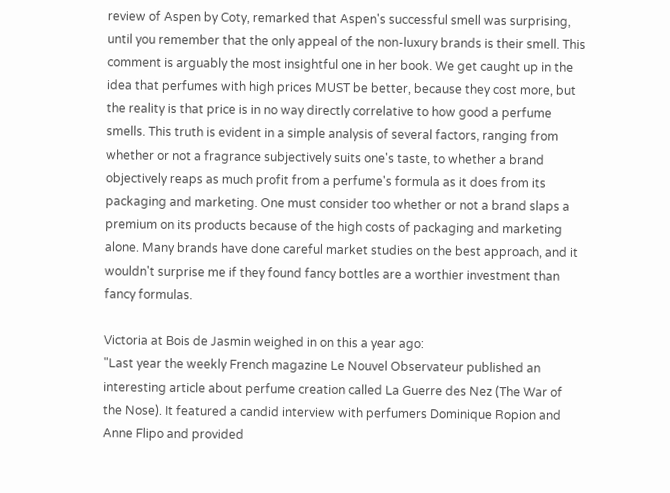review of Aspen by Coty, remarked that Aspen's successful smell was surprising, until you remember that the only appeal of the non-luxury brands is their smell. This comment is arguably the most insightful one in her book. We get caught up in the idea that perfumes with high prices MUST be better, because they cost more, but the reality is that price is in no way directly correlative to how good a perfume smells. This truth is evident in a simple analysis of several factors, ranging from whether or not a fragrance subjectively suits one's taste, to whether a brand objectively reaps as much profit from a perfume's formula as it does from its packaging and marketing. One must consider too whether or not a brand slaps a premium on its products because of the high costs of packaging and marketing alone. Many brands have done careful market studies on the best approach, and it wouldn't surprise me if they found fancy bottles are a worthier investment than fancy formulas.

Victoria at Bois de Jasmin weighed in on this a year ago:
"Last year the weekly French magazine Le Nouvel Observateur published an interesting article about perfume creation called La Guerre des Nez (The War of the Nose). It featured a candid interview with perfumers Dominique Ropion and Anne Flipo and provided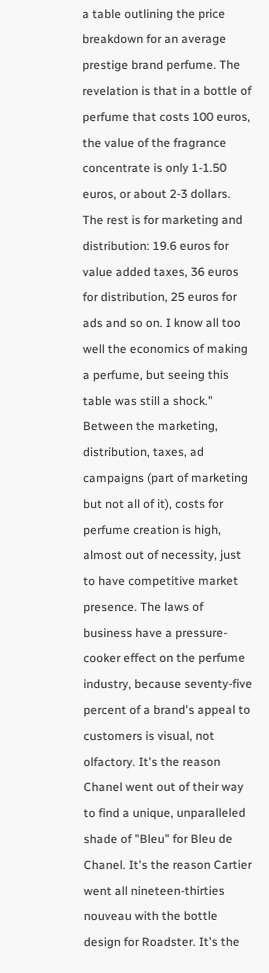a table outlining the price breakdown for an average prestige brand perfume. The revelation is that in a bottle of perfume that costs 100 euros, the value of the fragrance concentrate is only 1-1.50 euros, or about 2-3 dollars. The rest is for marketing and distribution: 19.6 euros for value added taxes, 36 euros for distribution, 25 euros for ads and so on. I know all too well the economics of making a perfume, but seeing this table was still a shock."
Between the marketing, distribution, taxes, ad campaigns (part of marketing but not all of it), costs for perfume creation is high, almost out of necessity, just to have competitive market presence. The laws of business have a pressure-cooker effect on the perfume industry, because seventy-five percent of a brand's appeal to customers is visual, not olfactory. It's the reason Chanel went out of their way to find a unique, unparalleled shade of "Bleu" for Bleu de Chanel. It's the reason Cartier went all nineteen-thirties nouveau with the bottle design for Roadster. It's the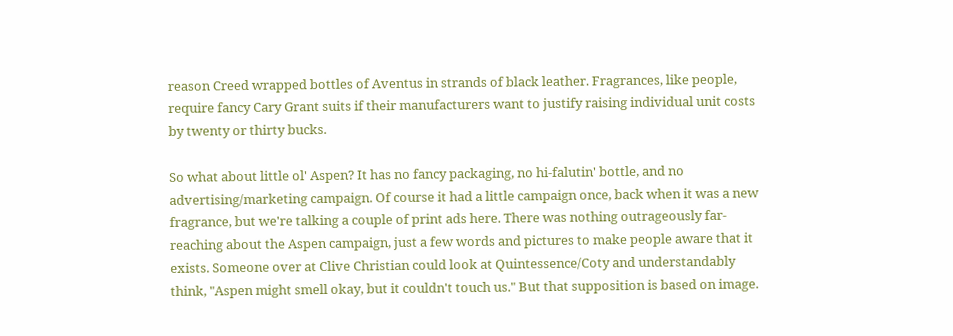reason Creed wrapped bottles of Aventus in strands of black leather. Fragrances, like people, require fancy Cary Grant suits if their manufacturers want to justify raising individual unit costs by twenty or thirty bucks.

So what about little ol' Aspen? It has no fancy packaging, no hi-falutin' bottle, and no advertising/marketing campaign. Of course it had a little campaign once, back when it was a new fragrance, but we're talking a couple of print ads here. There was nothing outrageously far-reaching about the Aspen campaign, just a few words and pictures to make people aware that it exists. Someone over at Clive Christian could look at Quintessence/Coty and understandably think, "Aspen might smell okay, but it couldn't touch us." But that supposition is based on image.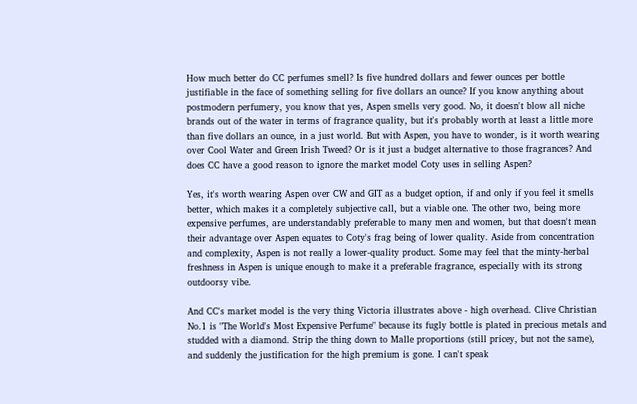How much better do CC perfumes smell? Is five hundred dollars and fewer ounces per bottle justifiable in the face of something selling for five dollars an ounce? If you know anything about postmodern perfumery, you know that yes, Aspen smells very good. No, it doesn't blow all niche brands out of the water in terms of fragrance quality, but it's probably worth at least a little more than five dollars an ounce, in a just world. But with Aspen, you have to wonder, is it worth wearing over Cool Water and Green Irish Tweed? Or is it just a budget alternative to those fragrances? And does CC have a good reason to ignore the market model Coty uses in selling Aspen?

Yes, it's worth wearing Aspen over CW and GIT as a budget option, if and only if you feel it smells better, which makes it a completely subjective call, but a viable one. The other two, being more expensive perfumes, are understandably preferable to many men and women, but that doesn't mean their advantage over Aspen equates to Coty's frag being of lower quality. Aside from concentration and complexity, Aspen is not really a lower-quality product. Some may feel that the minty-herbal freshness in Aspen is unique enough to make it a preferable fragrance, especially with its strong outdoorsy vibe.

And CC's market model is the very thing Victoria illustrates above - high overhead. Clive Christian No.1 is "The World's Most Expensive Perfume" because its fugly bottle is plated in precious metals and studded with a diamond. Strip the thing down to Malle proportions (still pricey, but not the same), and suddenly the justification for the high premium is gone. I can't speak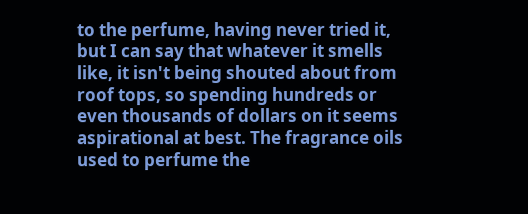to the perfume, having never tried it, but I can say that whatever it smells like, it isn't being shouted about from roof tops, so spending hundreds or even thousands of dollars on it seems aspirational at best. The fragrance oils used to perfume the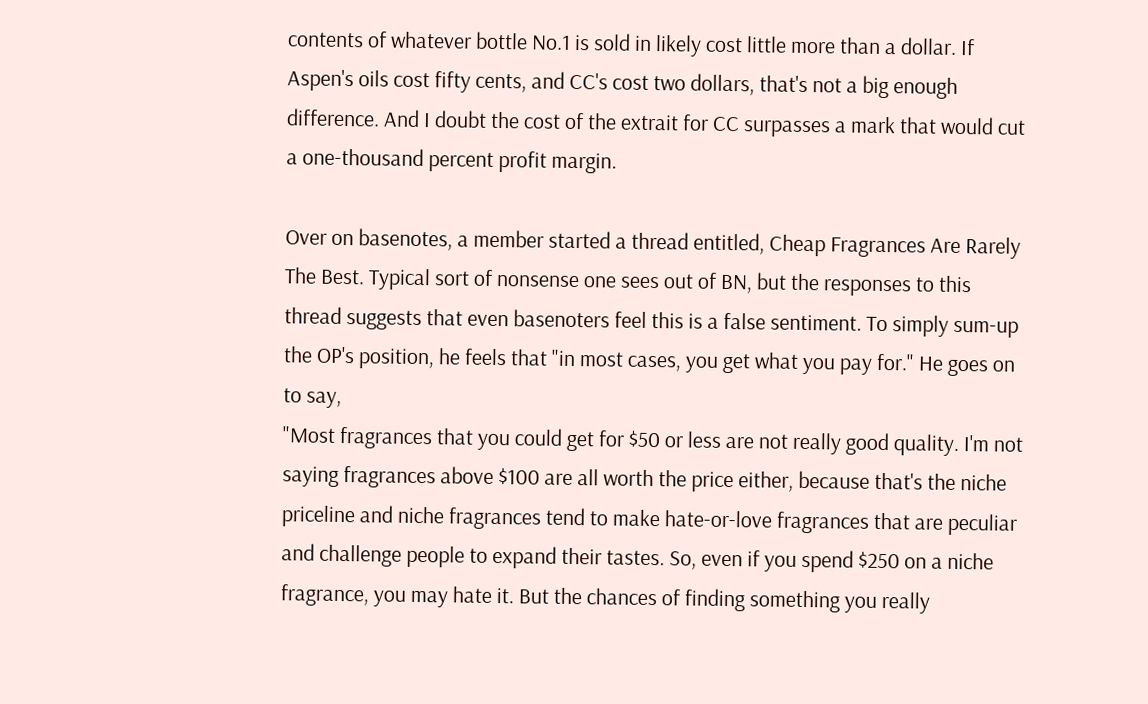contents of whatever bottle No.1 is sold in likely cost little more than a dollar. If Aspen's oils cost fifty cents, and CC's cost two dollars, that's not a big enough difference. And I doubt the cost of the extrait for CC surpasses a mark that would cut a one-thousand percent profit margin.

Over on basenotes, a member started a thread entitled, Cheap Fragrances Are Rarely The Best. Typical sort of nonsense one sees out of BN, but the responses to this thread suggests that even basenoters feel this is a false sentiment. To simply sum-up the OP's position, he feels that "in most cases, you get what you pay for." He goes on to say,
"Most fragrances that you could get for $50 or less are not really good quality. I'm not saying fragrances above $100 are all worth the price either, because that's the niche priceline and niche fragrances tend to make hate-or-love fragrances that are peculiar and challenge people to expand their tastes. So, even if you spend $250 on a niche fragrance, you may hate it. But the chances of finding something you really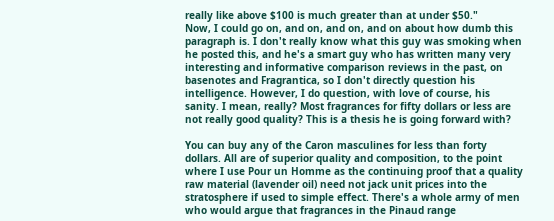really like above $100 is much greater than at under $50."
Now, I could go on, and on, and on, and on about how dumb this paragraph is. I don't really know what this guy was smoking when he posted this, and he's a smart guy who has written many very interesting and informative comparison reviews in the past, on basenotes and Fragrantica, so I don't directly question his intelligence. However, I do question, with love of course, his sanity. I mean, really? Most fragrances for fifty dollars or less are not really good quality? This is a thesis he is going forward with?

You can buy any of the Caron masculines for less than forty dollars. All are of superior quality and composition, to the point where I use Pour un Homme as the continuing proof that a quality raw material (lavender oil) need not jack unit prices into the stratosphere if used to simple effect. There's a whole army of men who would argue that fragrances in the Pinaud range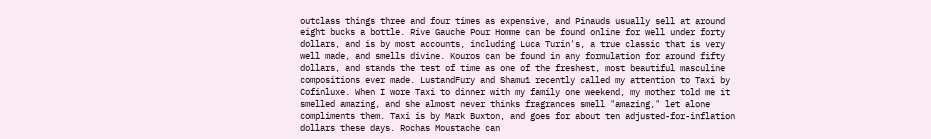outclass things three and four times as expensive, and Pinauds usually sell at around eight bucks a bottle. Rive Gauche Pour Homme can be found online for well under forty dollars, and is by most accounts, including Luca Turin's, a true classic that is very well made, and smells divine. Kouros can be found in any formulation for around fifty dollars, and stands the test of time as one of the freshest, most beautiful masculine compositions ever made. LustandFury and Shamu1 recently called my attention to Taxi by Cofinluxe. When I wore Taxi to dinner with my family one weekend, my mother told me it smelled amazing, and she almost never thinks fragrances smell "amazing," let alone compliments them. Taxi is by Mark Buxton, and goes for about ten adjusted-for-inflation dollars these days. Rochas Moustache can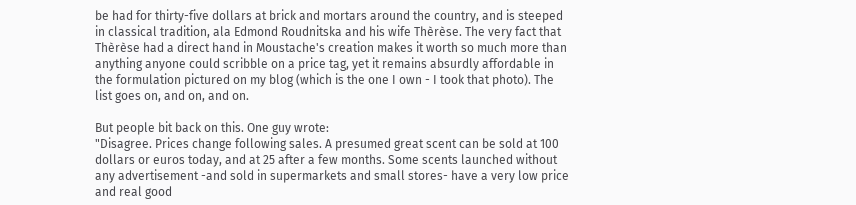be had for thirty-five dollars at brick and mortars around the country, and is steeped in classical tradition, ala Edmond Roudnitska and his wife Thèrèse. The very fact that Thèrèse had a direct hand in Moustache's creation makes it worth so much more than anything anyone could scribble on a price tag, yet it remains absurdly affordable in the formulation pictured on my blog (which is the one I own - I took that photo). The list goes on, and on, and on.

But people bit back on this. One guy wrote:
"Disagree. Prices change following sales. A presumed great scent can be sold at 100 dollars or euros today, and at 25 after a few months. Some scents launched without any advertisement -and sold in supermarkets and small stores- have a very low price and real good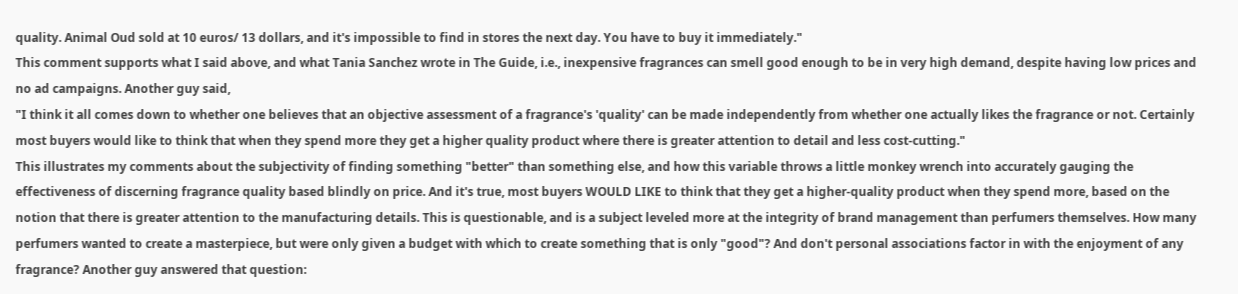quality. Animal Oud sold at 10 euros/ 13 dollars, and it's impossible to find in stores the next day. You have to buy it immediately."
This comment supports what I said above, and what Tania Sanchez wrote in The Guide, i.e., inexpensive fragrances can smell good enough to be in very high demand, despite having low prices and no ad campaigns. Another guy said,
"I think it all comes down to whether one believes that an objective assessment of a fragrance's 'quality' can be made independently from whether one actually likes the fragrance or not. Certainly most buyers would like to think that when they spend more they get a higher quality product where there is greater attention to detail and less cost-cutting."
This illustrates my comments about the subjectivity of finding something "better" than something else, and how this variable throws a little monkey wrench into accurately gauging the effectiveness of discerning fragrance quality based blindly on price. And it's true, most buyers WOULD LIKE to think that they get a higher-quality product when they spend more, based on the notion that there is greater attention to the manufacturing details. This is questionable, and is a subject leveled more at the integrity of brand management than perfumers themselves. How many perfumers wanted to create a masterpiece, but were only given a budget with which to create something that is only "good"? And don't personal associations factor in with the enjoyment of any fragrance? Another guy answered that question: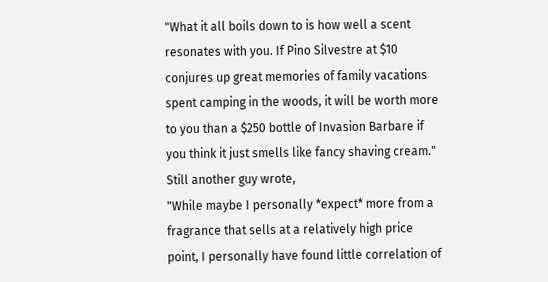"What it all boils down to is how well a scent resonates with you. If Pino Silvestre at $10 conjures up great memories of family vacations spent camping in the woods, it will be worth more to you than a $250 bottle of Invasion Barbare if you think it just smells like fancy shaving cream."
Still another guy wrote,
"While maybe I personally *expect* more from a fragrance that sells at a relatively high price point, I personally have found little correlation of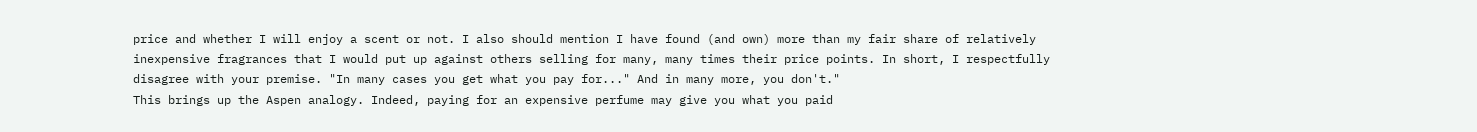price and whether I will enjoy a scent or not. I also should mention I have found (and own) more than my fair share of relatively inexpensive fragrances that I would put up against others selling for many, many times their price points. In short, I respectfully disagree with your premise. "In many cases you get what you pay for..." And in many more, you don't."
This brings up the Aspen analogy. Indeed, paying for an expensive perfume may give you what you paid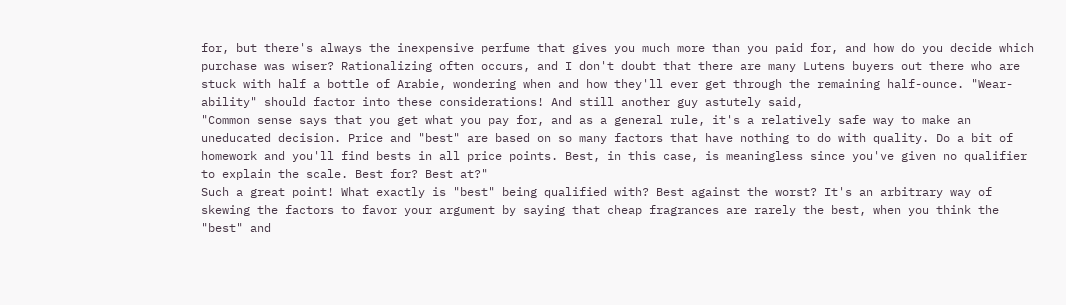for, but there's always the inexpensive perfume that gives you much more than you paid for, and how do you decide which purchase was wiser? Rationalizing often occurs, and I don't doubt that there are many Lutens buyers out there who are stuck with half a bottle of Arabie, wondering when and how they'll ever get through the remaining half-ounce. "Wear-ability" should factor into these considerations! And still another guy astutely said,
"Common sense says that you get what you pay for, and as a general rule, it's a relatively safe way to make an uneducated decision. Price and "best" are based on so many factors that have nothing to do with quality. Do a bit of homework and you'll find bests in all price points. Best, in this case, is meaningless since you've given no qualifier to explain the scale. Best for? Best at?"
Such a great point! What exactly is "best" being qualified with? Best against the worst? It's an arbitrary way of skewing the factors to favor your argument by saying that cheap fragrances are rarely the best, when you think the "best" and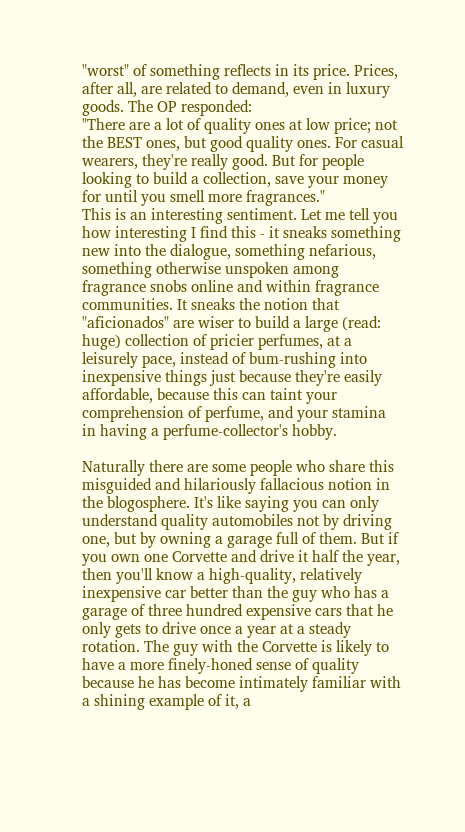"worst" of something reflects in its price. Prices, after all, are related to demand, even in luxury goods. The OP responded:
"There are a lot of quality ones at low price; not the BEST ones, but good quality ones. For casual wearers, they're really good. But for people looking to build a collection, save your money for until you smell more fragrances."
This is an interesting sentiment. Let me tell you how interesting I find this - it sneaks something new into the dialogue, something nefarious, something otherwise unspoken among fragrance snobs online and within fragrance communities. It sneaks the notion that "aficionados" are wiser to build a large (read: huge) collection of pricier perfumes, at a leisurely pace, instead of bum-rushing into inexpensive things just because they're easily affordable, because this can taint your comprehension of perfume, and your stamina in having a perfume-collector's hobby.

Naturally there are some people who share this misguided and hilariously fallacious notion in the blogosphere. It's like saying you can only understand quality automobiles not by driving one, but by owning a garage full of them. But if you own one Corvette and drive it half the year, then you'll know a high-quality, relatively inexpensive car better than the guy who has a garage of three hundred expensive cars that he only gets to drive once a year at a steady rotation. The guy with the Corvette is likely to have a more finely-honed sense of quality because he has become intimately familiar with a shining example of it, a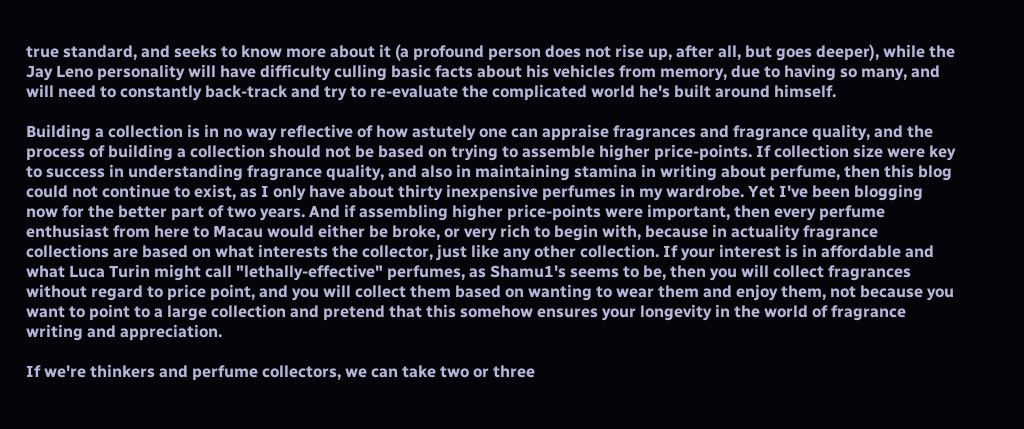true standard, and seeks to know more about it (a profound person does not rise up, after all, but goes deeper), while the Jay Leno personality will have difficulty culling basic facts about his vehicles from memory, due to having so many, and will need to constantly back-track and try to re-evaluate the complicated world he's built around himself.

Building a collection is in no way reflective of how astutely one can appraise fragrances and fragrance quality, and the process of building a collection should not be based on trying to assemble higher price-points. If collection size were key to success in understanding fragrance quality, and also in maintaining stamina in writing about perfume, then this blog could not continue to exist, as I only have about thirty inexpensive perfumes in my wardrobe. Yet I've been blogging now for the better part of two years. And if assembling higher price-points were important, then every perfume enthusiast from here to Macau would either be broke, or very rich to begin with, because in actuality fragrance collections are based on what interests the collector, just like any other collection. If your interest is in affordable and what Luca Turin might call "lethally-effective" perfumes, as Shamu1's seems to be, then you will collect fragrances without regard to price point, and you will collect them based on wanting to wear them and enjoy them, not because you want to point to a large collection and pretend that this somehow ensures your longevity in the world of fragrance writing and appreciation.

If we're thinkers and perfume collectors, we can take two or three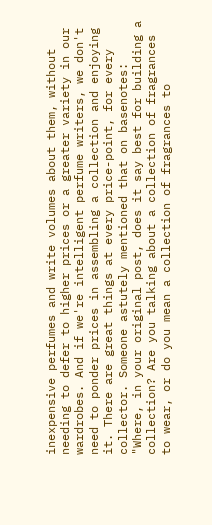inexpensive perfumes and write volumes about them, without needing to defer to higher prices or a greater variety in our wardrobes. And if we're intelligent perfume writers, we don't need to ponder prices in assembling a collection and enjoying it. There are great things at every price-point, for every collector. Someone astutely mentioned that on basenotes:
"Where, in your original post, does it say best for building a collection? Are you talking about a collection of fragrances to wear, or do you mean a collection of fragrances to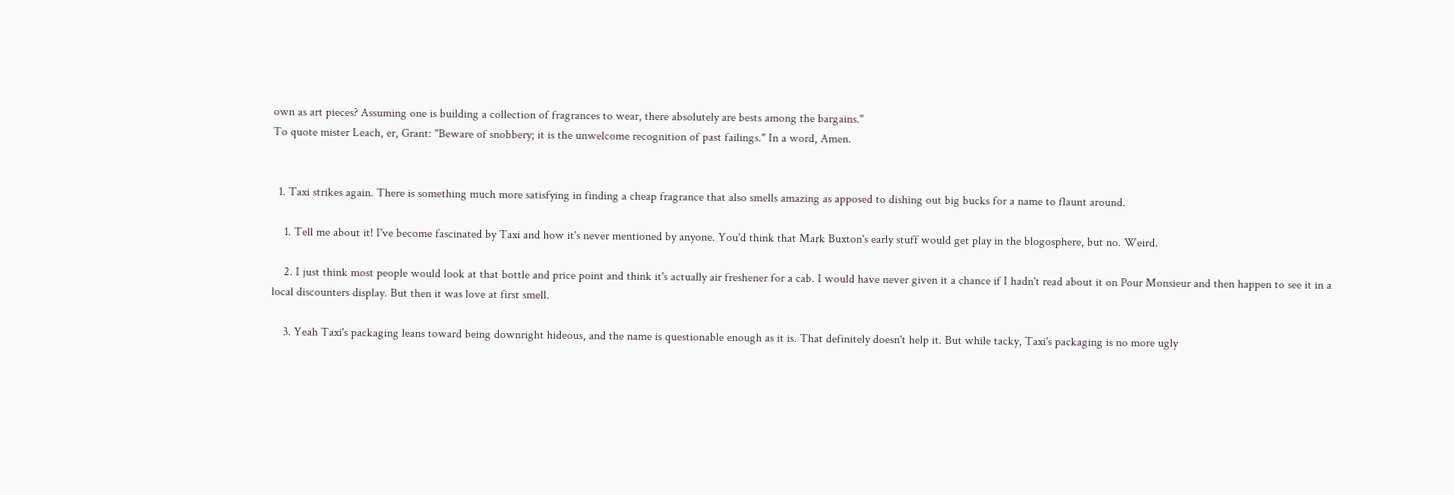own as art pieces? Assuming one is building a collection of fragrances to wear, there absolutely are bests among the bargains."
To quote mister Leach, er, Grant: "Beware of snobbery; it is the unwelcome recognition of past failings." In a word, Amen.


  1. Taxi strikes again. There is something much more satisfying in finding a cheap fragrance that also smells amazing as apposed to dishing out big bucks for a name to flaunt around.

    1. Tell me about it! I've become fascinated by Taxi and how it's never mentioned by anyone. You'd think that Mark Buxton's early stuff would get play in the blogosphere, but no. Weird.

    2. I just think most people would look at that bottle and price point and think it's actually air freshener for a cab. I would have never given it a chance if I hadn't read about it on Pour Monsieur and then happen to see it in a local discounters display. But then it was love at first smell.

    3. Yeah Taxi's packaging leans toward being downright hideous, and the name is questionable enough as it is. That definitely doesn't help it. But while tacky, Taxi's packaging is no more ugly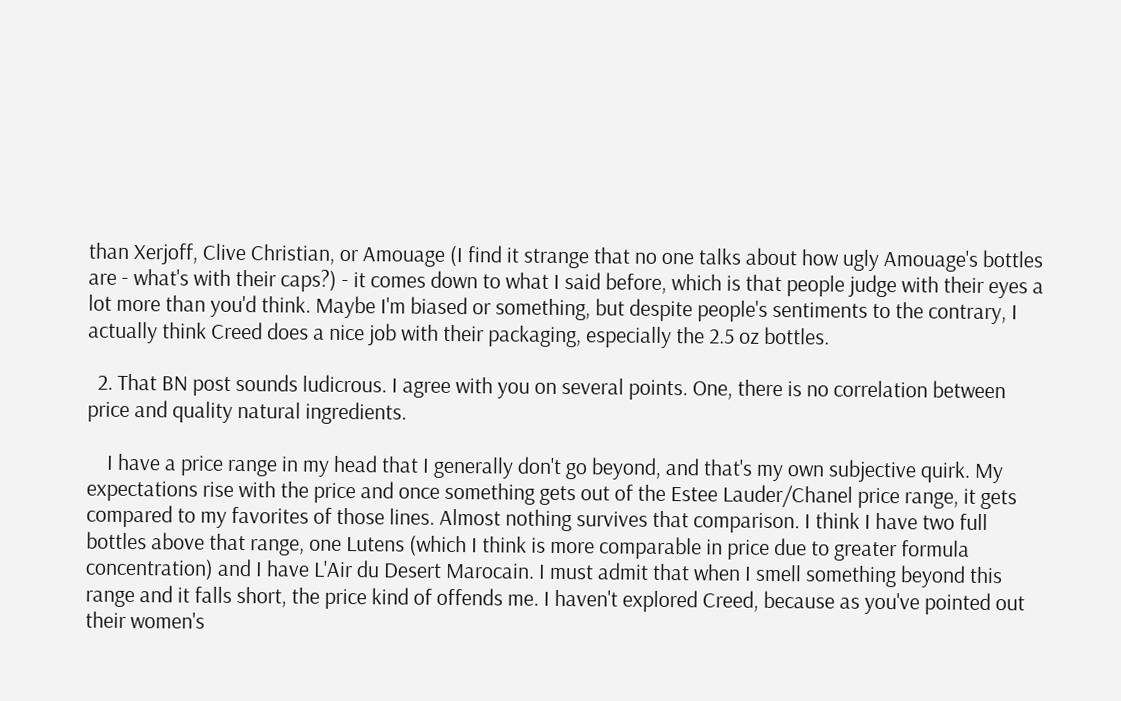than Xerjoff, Clive Christian, or Amouage (I find it strange that no one talks about how ugly Amouage's bottles are - what's with their caps?) - it comes down to what I said before, which is that people judge with their eyes a lot more than you'd think. Maybe I'm biased or something, but despite people's sentiments to the contrary, I actually think Creed does a nice job with their packaging, especially the 2.5 oz bottles.

  2. That BN post sounds ludicrous. I agree with you on several points. One, there is no correlation between price and quality natural ingredients.

    I have a price range in my head that I generally don't go beyond, and that's my own subjective quirk. My expectations rise with the price and once something gets out of the Estee Lauder/Chanel price range, it gets compared to my favorites of those lines. Almost nothing survives that comparison. I think I have two full bottles above that range, one Lutens (which I think is more comparable in price due to greater formula concentration) and I have L'Air du Desert Marocain. I must admit that when I smell something beyond this range and it falls short, the price kind of offends me. I haven't explored Creed, because as you've pointed out their women's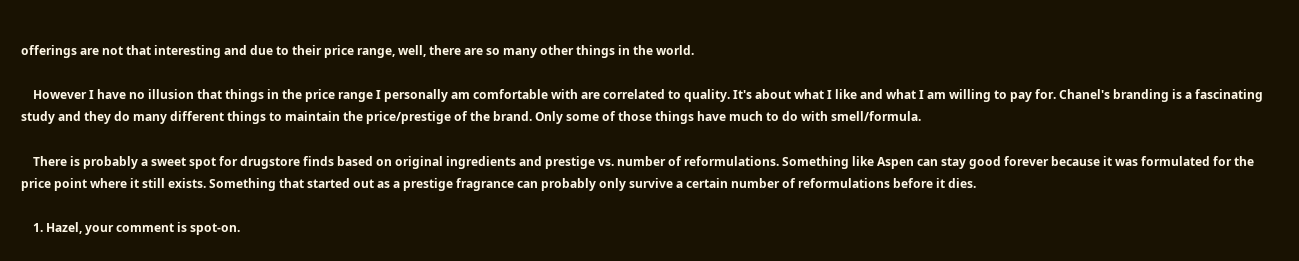offerings are not that interesting and due to their price range, well, there are so many other things in the world.

    However I have no illusion that things in the price range I personally am comfortable with are correlated to quality. It's about what I like and what I am willing to pay for. Chanel's branding is a fascinating study and they do many different things to maintain the price/prestige of the brand. Only some of those things have much to do with smell/formula.

    There is probably a sweet spot for drugstore finds based on original ingredients and prestige vs. number of reformulations. Something like Aspen can stay good forever because it was formulated for the price point where it still exists. Something that started out as a prestige fragrance can probably only survive a certain number of reformulations before it dies.

    1. Hazel, your comment is spot-on.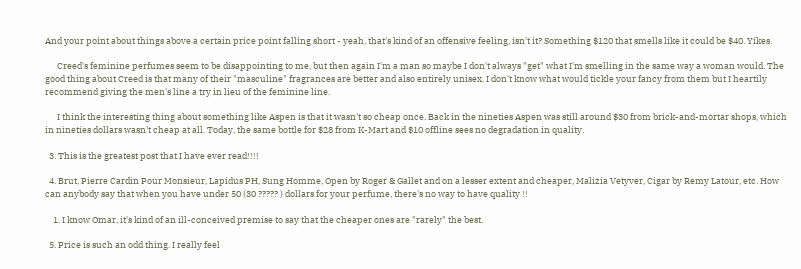And your point about things above a certain price point falling short - yeah, that's kind of an offensive feeling, isn't it? Something $120 that smells like it could be $40. Yikes.

      Creed's feminine perfumes seem to be disappointing to me, but then again I'm a man so maybe I don't always "get" what I'm smelling in the same way a woman would. The good thing about Creed is that many of their "masculine" fragrances are better and also entirely unisex. I don't know what would tickle your fancy from them but I heartily recommend giving the men's line a try in lieu of the feminine line.

      I think the interesting thing about something like Aspen is that it wasn't so cheap once. Back in the nineties Aspen was still around $30 from brick-and-mortar shops, which in nineties dollars wasn't cheap at all. Today, the same bottle for $28 from K-Mart and $10 offline sees no degradation in quality.

  3. This is the greatest post that I have ever read!!!!

  4. Brut, Pierre Cardin Pour Monsieur, Lapidus PH, Sung Homme, Open by Roger & Gallet and on a lesser extent and cheaper, Malizia Vetyver, Cigar by Remy Latour, etc. How can anybody say that when you have under 50 (30 ????? ) dollars for your perfume, there's no way to have quality !!

    1. I know Omar, it's kind of an ill-conceived premise to say that the cheaper ones are "rarely" the best.

  5. Price is such an odd thing. I really feel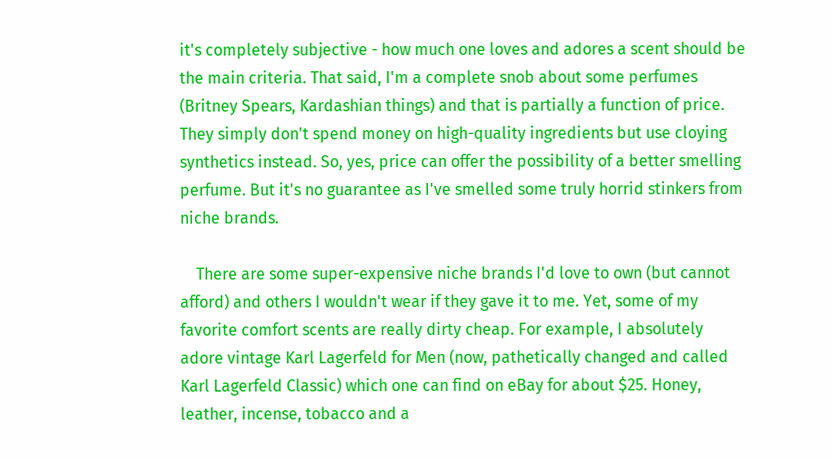it's completely subjective - how much one loves and adores a scent should be the main criteria. That said, I'm a complete snob about some perfumes (Britney Spears, Kardashian things) and that is partially a function of price. They simply don't spend money on high-quality ingredients but use cloying synthetics instead. So, yes, price can offer the possibility of a better smelling perfume. But it's no guarantee as I've smelled some truly horrid stinkers from niche brands.

    There are some super-expensive niche brands I'd love to own (but cannot afford) and others I wouldn't wear if they gave it to me. Yet, some of my favorite comfort scents are really dirty cheap. For example, I absolutely adore vintage Karl Lagerfeld for Men (now, pathetically changed and called Karl Lagerfeld Classic) which one can find on eBay for about $25. Honey, leather, incense, tobacco and a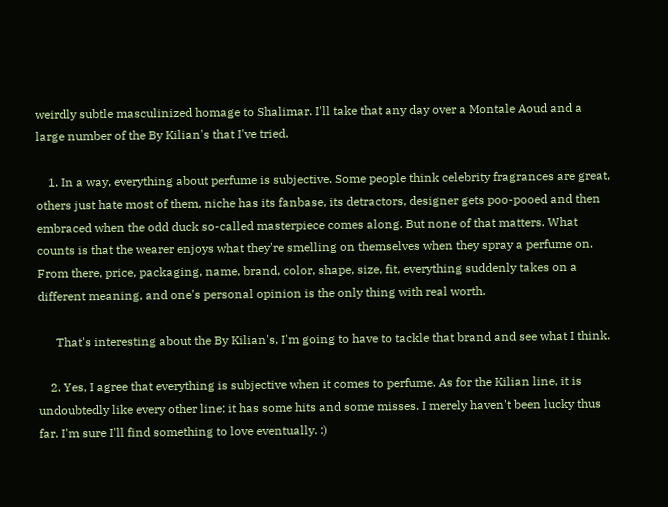weirdly subtle masculinized homage to Shalimar. I'll take that any day over a Montale Aoud and a large number of the By Kilian's that I've tried.

    1. In a way, everything about perfume is subjective. Some people think celebrity fragrances are great, others just hate most of them, niche has its fanbase, its detractors, designer gets poo-pooed and then embraced when the odd duck so-called masterpiece comes along. But none of that matters. What counts is that the wearer enjoys what they're smelling on themselves when they spray a perfume on. From there, price, packaging, name, brand, color, shape, size, fit, everything suddenly takes on a different meaning, and one's personal opinion is the only thing with real worth.

      That's interesting about the By Kilian's, I'm going to have to tackle that brand and see what I think.

    2. Yes, I agree that everything is subjective when it comes to perfume. As for the Kilian line, it is undoubtedly like every other line: it has some hits and some misses. I merely haven't been lucky thus far. I'm sure I'll find something to love eventually. :)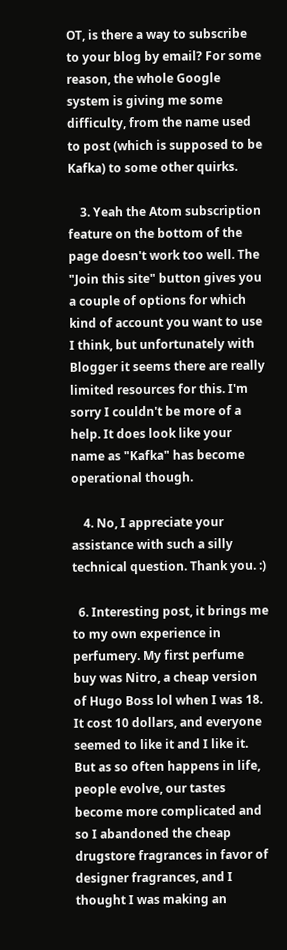OT, is there a way to subscribe to your blog by email? For some reason, the whole Google system is giving me some difficulty, from the name used to post (which is supposed to be Kafka) to some other quirks.

    3. Yeah the Atom subscription feature on the bottom of the page doesn't work too well. The "Join this site" button gives you a couple of options for which kind of account you want to use I think, but unfortunately with Blogger it seems there are really limited resources for this. I'm sorry I couldn't be more of a help. It does look like your name as "Kafka" has become operational though.

    4. No, I appreciate your assistance with such a silly technical question. Thank you. :)

  6. Interesting post, it brings me to my own experience in perfumery. My first perfume buy was Nitro, a cheap version of Hugo Boss lol when I was 18. It cost 10 dollars, and everyone seemed to like it and I like it. But as so often happens in life, people evolve, our tastes become more complicated and so I abandoned the cheap drugstore fragrances in favor of designer fragrances, and I thought I was making an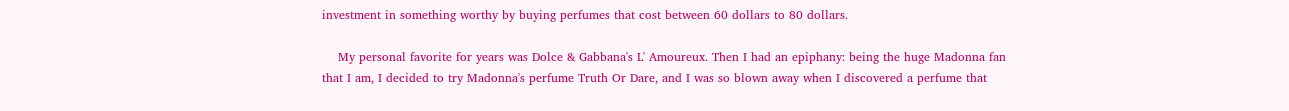investment in something worthy by buying perfumes that cost between 60 dollars to 80 dollars.

    My personal favorite for years was Dolce & Gabbana's L' Amoureux. Then I had an epiphany: being the huge Madonna fan that I am, I decided to try Madonna's perfume Truth Or Dare, and I was so blown away when I discovered a perfume that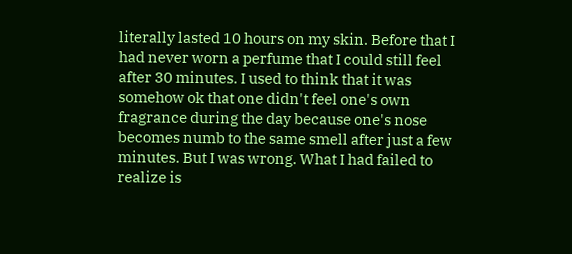literally lasted 10 hours on my skin. Before that I had never worn a perfume that I could still feel after 30 minutes. I used to think that it was somehow ok that one didn't feel one's own fragrance during the day because one's nose becomes numb to the same smell after just a few minutes. But I was wrong. What I had failed to realize is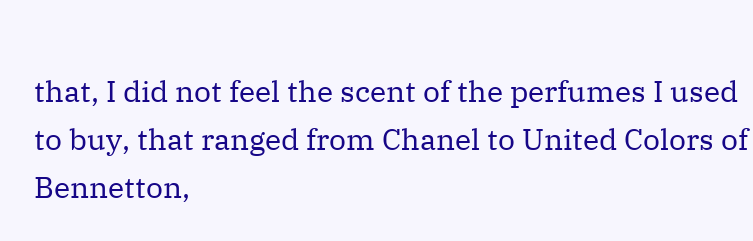that, I did not feel the scent of the perfumes I used to buy, that ranged from Chanel to United Colors of Bennetton,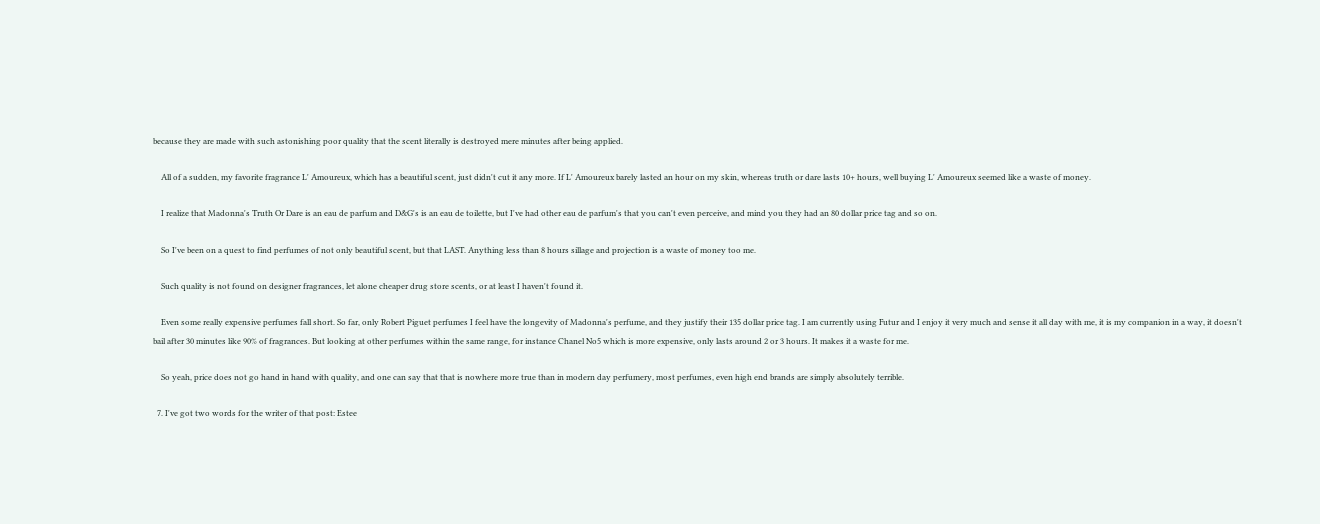because they are made with such astonishing poor quality that the scent literally is destroyed mere minutes after being applied.

    All of a sudden, my favorite fragrance L' Amoureux, which has a beautiful scent, just didn't cut it any more. If L' Amoureux barely lasted an hour on my skin, whereas truth or dare lasts 10+ hours, well buying L' Amoureux seemed like a waste of money.

    I realize that Madonna's Truth Or Dare is an eau de parfum and D&G's is an eau de toilette, but I've had other eau de parfum's that you can't even perceive, and mind you they had an 80 dollar price tag and so on.

    So I've been on a quest to find perfumes of not only beautiful scent, but that LAST. Anything less than 8 hours sillage and projection is a waste of money too me.

    Such quality is not found on designer fragrances, let alone cheaper drug store scents, or at least I haven't found it.

    Even some really expensive perfumes fall short. So far, only Robert Piguet perfumes I feel have the longevity of Madonna's perfume, and they justify their 135 dollar price tag. I am currently using Futur and I enjoy it very much and sense it all day with me, it is my companion in a way, it doesn't bail after 30 minutes like 90% of fragrances. But looking at other perfumes within the same range, for instance Chanel No5 which is more expensive, only lasts around 2 or 3 hours. It makes it a waste for me.

    So yeah, price does not go hand in hand with quality, and one can say that that is nowhere more true than in modern day perfumery, most perfumes, even high end brands are simply absolutely terrible.

  7. I've got two words for the writer of that post: Estee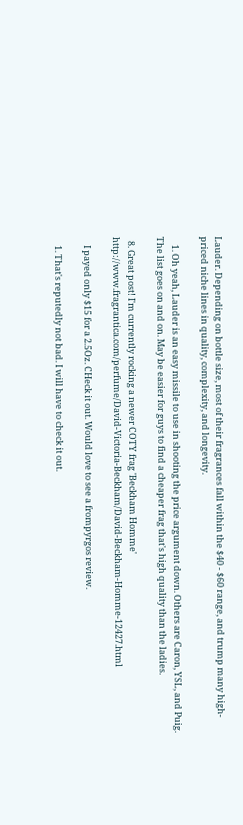Lauder. Depending on bottle size, most of their fragrances fall within the $40 - $60 range, and trump many high-priced niche lines in quality, complexity, and longevity.

    1. Oh yeah, Lauder is an easy missile to use in shooting the price argument down. Others are Caron, YSL, and Puig. The list goes on and on. May be easier for guys to find a cheaper frag that's high quality than the ladies.

  8. Great post! I'm currently rocking a newer COTY frag 'Beckham Homme' http://www.fragrantica.com/perfume/David-Victoria-Beckham/David-Beckham-Homme-12427.html

    I payed only $15 for a 2.5Oz. CHeck it out. Would love to see a frompyrgos review.

    1. That's reputedly not bad. I will have to check it out.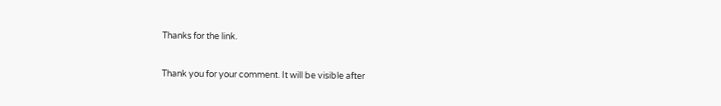Thanks for the link.


Thank you for your comment. It will be visible after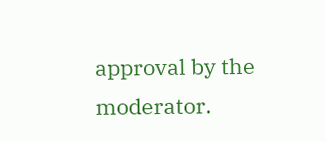approval by the moderator.